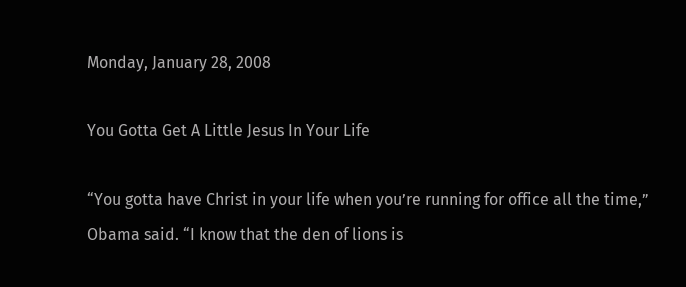Monday, January 28, 2008

You Gotta Get A Little Jesus In Your Life

“You gotta have Christ in your life when you’re running for office all the time,” Obama said. “I know that the den of lions is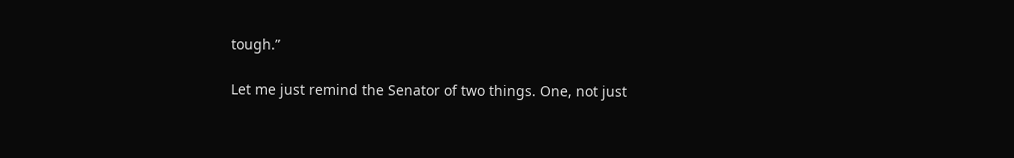tough.”

Let me just remind the Senator of two things. One, not just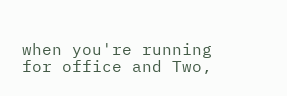when you're running for office and Two,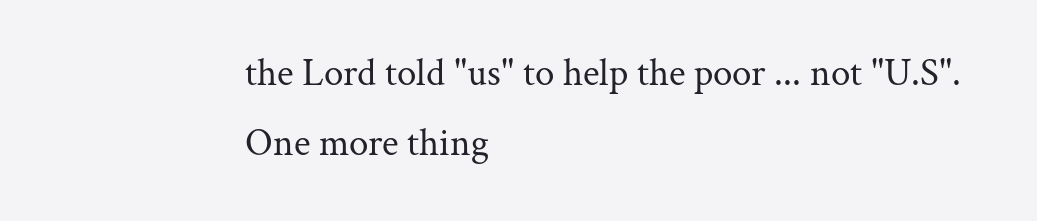the Lord told "us" to help the poor ... not "U.S".
One more thing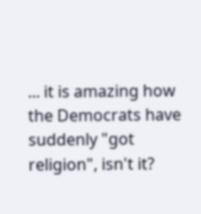... it is amazing how the Democrats have suddenly "got religion", isn't it?